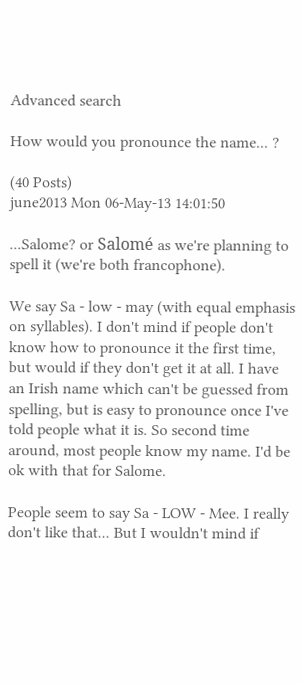Advanced search

How would you pronounce the name... ?

(40 Posts)
june2013 Mon 06-May-13 14:01:50

...Salome? or Salomé as we're planning to spell it (we're both francophone).

We say Sa - low - may (with equal emphasis on syllables). I don't mind if people don't know how to pronounce it the first time, but would if they don't get it at all. I have an Irish name which can't be guessed from spelling, but is easy to pronounce once I've told people what it is. So second time around, most people know my name. I'd be ok with that for Salome.

People seem to say Sa - LOW - Mee. I really don't like that... But I wouldn't mind if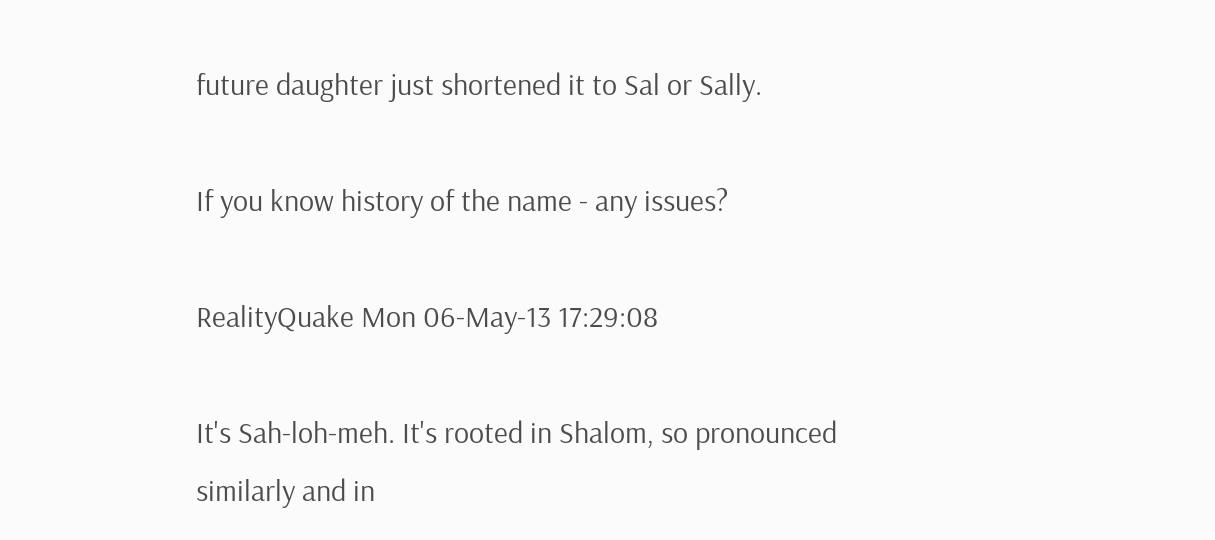future daughter just shortened it to Sal or Sally.

If you know history of the name - any issues?

RealityQuake Mon 06-May-13 17:29:08

It's Sah-loh-meh. It's rooted in Shalom, so pronounced similarly and in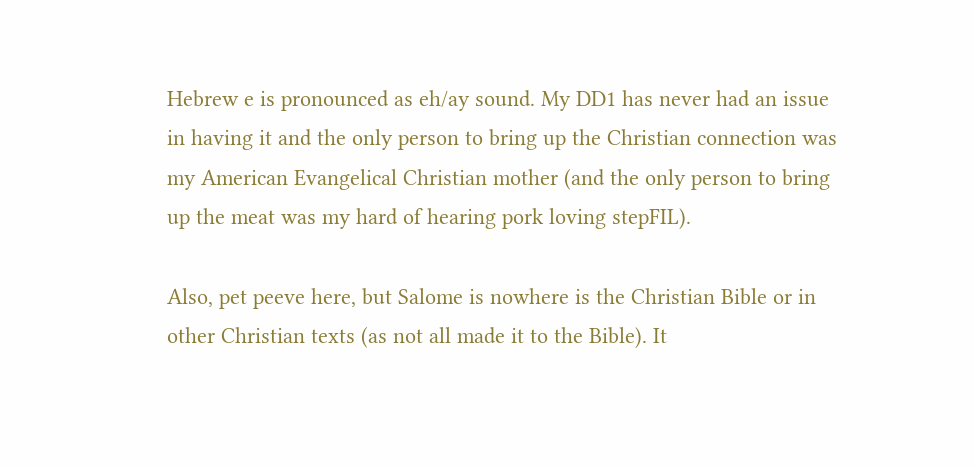Hebrew e is pronounced as eh/ay sound. My DD1 has never had an issue in having it and the only person to bring up the Christian connection was my American Evangelical Christian mother (and the only person to bring up the meat was my hard of hearing pork loving stepFIL).

Also, pet peeve here, but Salome is nowhere is the Christian Bible or in other Christian texts (as not all made it to the Bible). It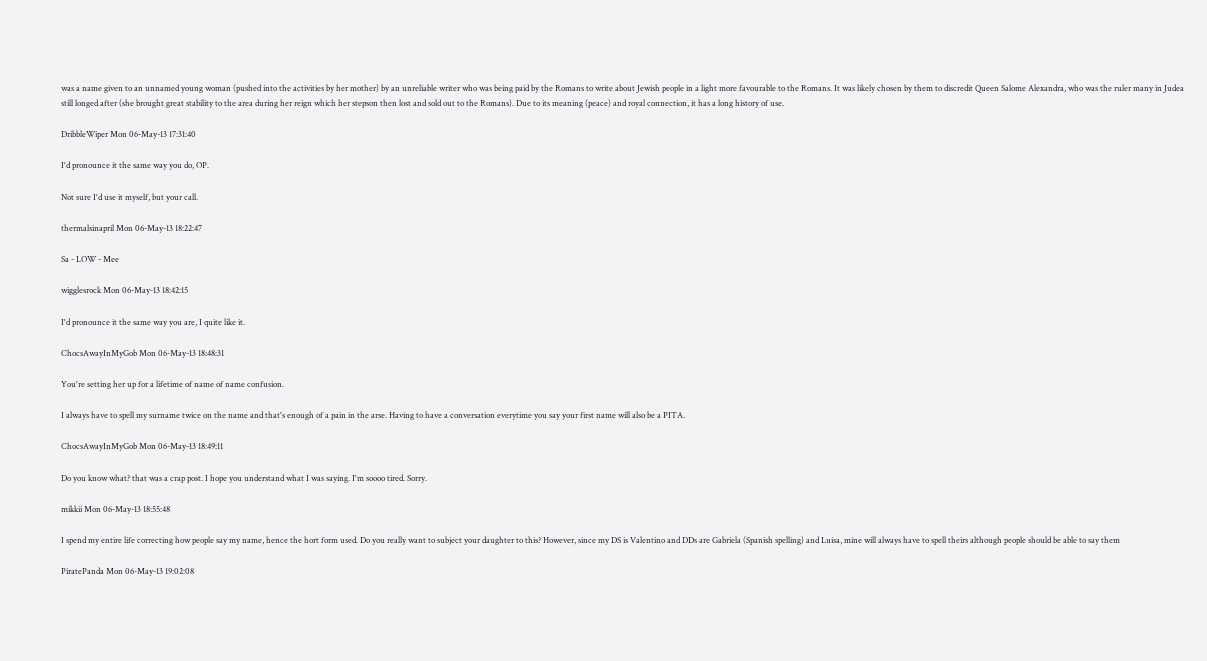was a name given to an unnamed young woman (pushed into the activities by her mother) by an unreliable writer who was being paid by the Romans to write about Jewish people in a light more favourable to the Romans. It was likely chosen by them to discredit Queen Salome Alexandra, who was the ruler many in Judea still longed after (she brought great stability to the area during her reign which her stepson then lost and sold out to the Romans). Due to its meaning (peace) and royal connection, it has a long history of use.

DribbleWiper Mon 06-May-13 17:31:40

I'd pronounce it the same way you do, OP.

Not sure I'd use it myself, but your call.

thermalsinapril Mon 06-May-13 18:22:47

Sa - LOW - Mee

wigglesrock Mon 06-May-13 18:42:15

I'd pronounce it the same way you are, I quite like it.

ChocsAwayInMyGob Mon 06-May-13 18:48:31

You're setting her up for a lifetime of name of name confusion.

I always have to spell my surname twice on the name and that's enough of a pain in the arse. Having to have a conversation everytime you say your first name will also be a PITA.

ChocsAwayInMyGob Mon 06-May-13 18:49:11

Do you know what? that was a crap post. I hope you understand what I was saying. I'm soooo tired. Sorry.

mikkii Mon 06-May-13 18:55:48

I spend my entire life correcting how people say my name, hence the hort form used. Do you really want to subject your daughter to this? However, since my DS is Valentino and DDs are Gabriela (Spanish spelling) and Luisa, mine will always have to spell theirs although people should be able to say them

PiratePanda Mon 06-May-13 19:02:08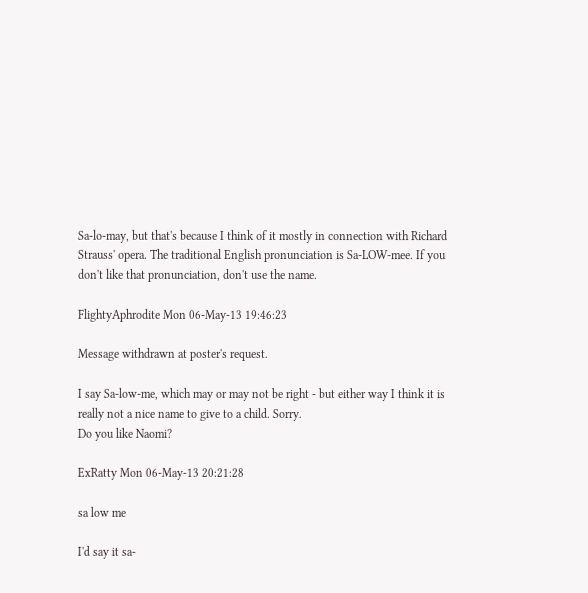Sa-lo-may, but that's because I think of it mostly in connection with Richard Strauss' opera. The traditional English pronunciation is Sa-LOW-mee. If you don't like that pronunciation, don't use the name.

FlightyAphrodite Mon 06-May-13 19:46:23

Message withdrawn at poster's request.

I say Sa-low-me, which may or may not be right - but either way I think it is really not a nice name to give to a child. Sorry.
Do you like Naomi?

ExRatty Mon 06-May-13 20:21:28

sa low me

I'd say it sa-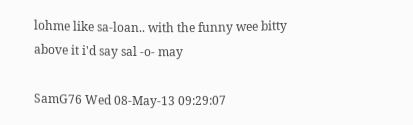lohme like sa-loan.. with the funny wee bitty above it i'd say sal -o- may

SamG76 Wed 08-May-13 09:29:07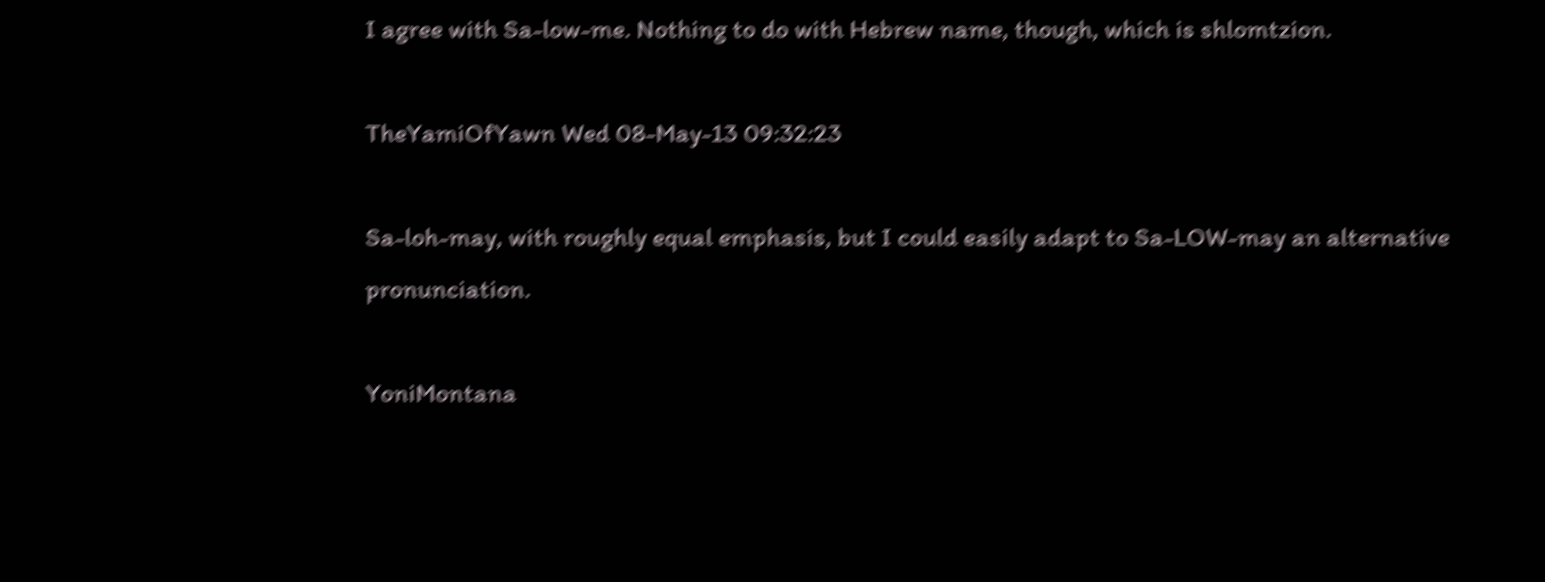I agree with Sa-low-me. Nothing to do with Hebrew name, though, which is shlomtzion.

TheYamiOfYawn Wed 08-May-13 09:32:23

Sa-loh-may, with roughly equal emphasis, but I could easily adapt to Sa-LOW-may an alternative pronunciation.

YoniMontana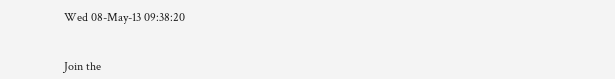Wed 08-May-13 09:38:20


Join the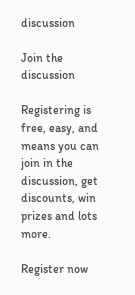discussion

Join the discussion

Registering is free, easy, and means you can join in the discussion, get discounts, win prizes and lots more.

Register now